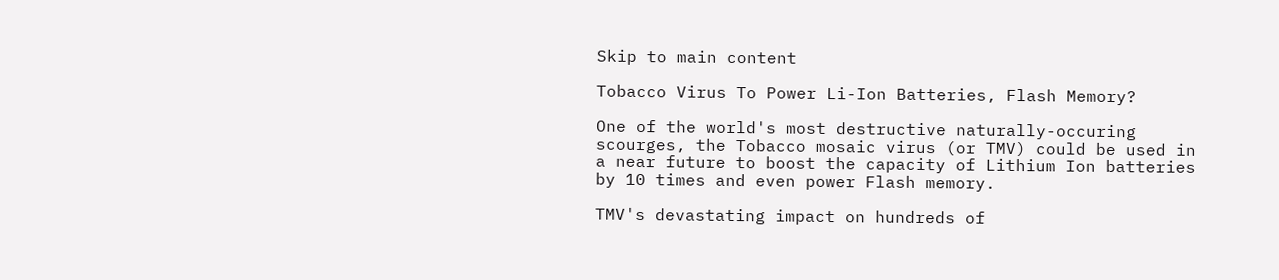Skip to main content

Tobacco Virus To Power Li-Ion Batteries, Flash Memory?

One of the world's most destructive naturally-occuring scourges, the Tobacco mosaic virus (or TMV) could be used in a near future to boost the capacity of Lithium Ion batteries by 10 times and even power Flash memory.

TMV's devastating impact on hundreds of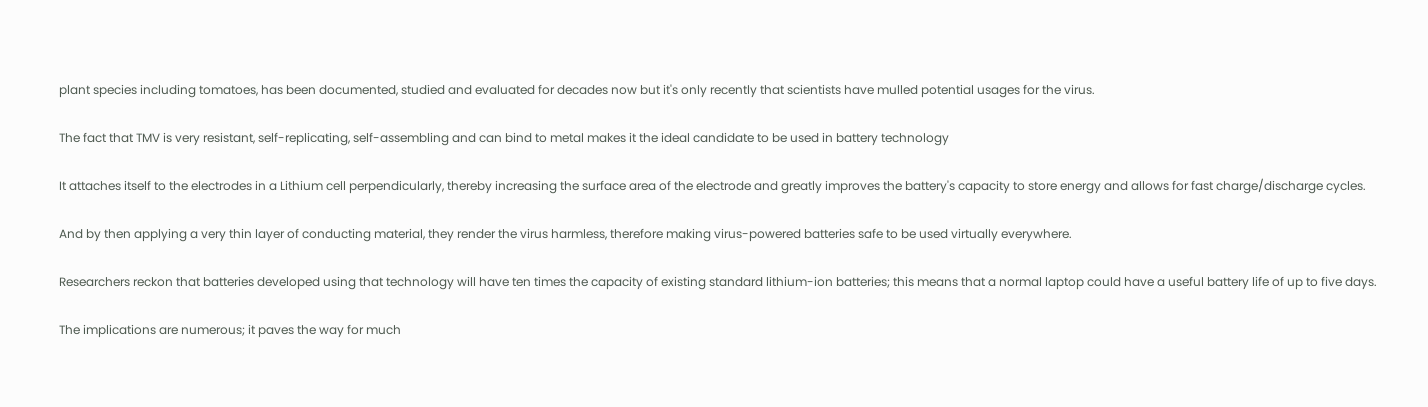plant species including tomatoes, has been documented, studied and evaluated for decades now but it's only recently that scientists have mulled potential usages for the virus.

The fact that TMV is very resistant, self-replicating, self-assembling and can bind to metal makes it the ideal candidate to be used in battery technology

It attaches itself to the electrodes in a Lithium cell perpendicularly, thereby increasing the surface area of the electrode and greatly improves the battery's capacity to store energy and allows for fast charge/discharge cycles.

And by then applying a very thin layer of conducting material, they render the virus harmless, therefore making virus-powered batteries safe to be used virtually everywhere.

Researchers reckon that batteries developed using that technology will have ten times the capacity of existing standard lithium-ion batteries; this means that a normal laptop could have a useful battery life of up to five days.

The implications are numerous; it paves the way for much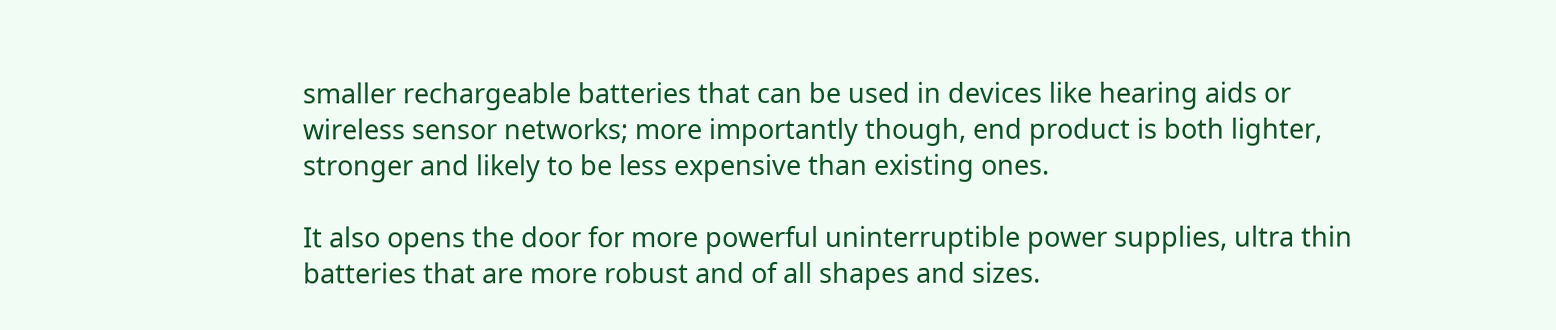smaller rechargeable batteries that can be used in devices like hearing aids or wireless sensor networks; more importantly though, end product is both lighter, stronger and likely to be less expensive than existing ones.

It also opens the door for more powerful uninterruptible power supplies, ultra thin batteries that are more robust and of all shapes and sizes.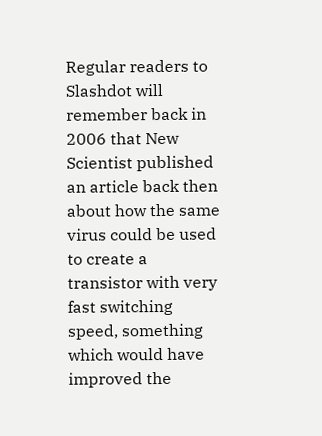Regular readers to Slashdot will remember back in 2006 that New Scientist published an article back then about how the same virus could be used to create a transistor with very fast switching speed, something which would have improved the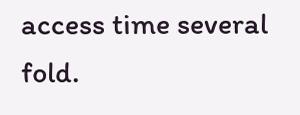access time several fold.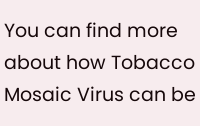You can find more about how Tobacco Mosaic Virus can be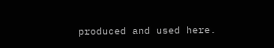produced and used here.